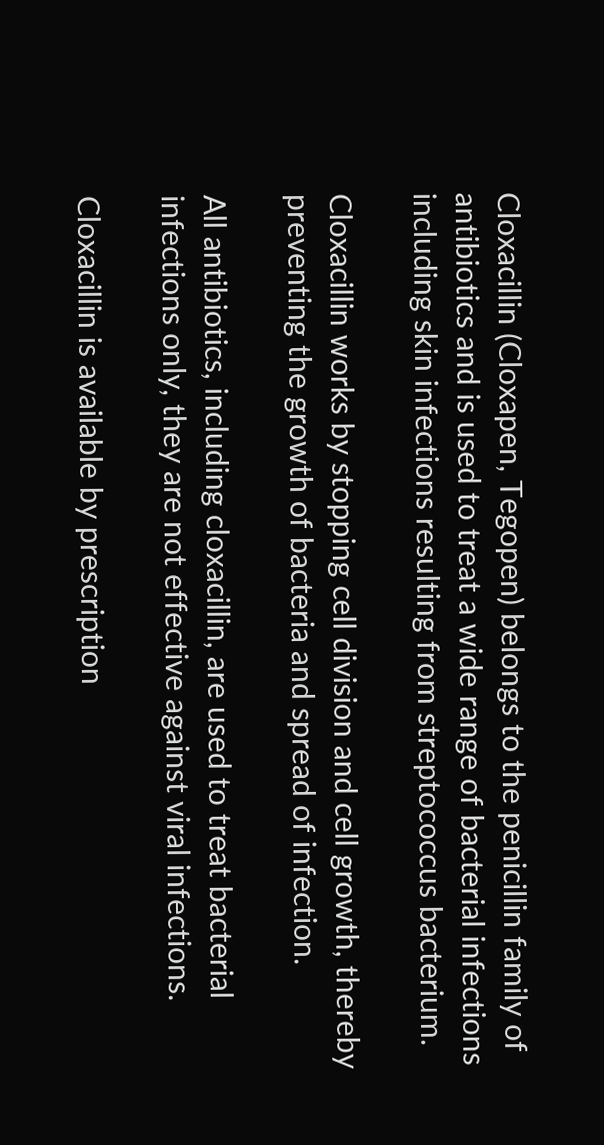Cloxacillin (Cloxapen, Tegopen) belongs to the penicillin family of antibiotics and is used to treat a wide range of bacterial infections including skin infections resulting from streptococcus bacterium.

Cloxacillin works by stopping cell division and cell growth, thereby preventing the growth of bacteria and spread of infection.

All antibiotics, including cloxacillin, are used to treat bacterial infections only, they are not effective against viral infections.

Cloxacillin is available by prescription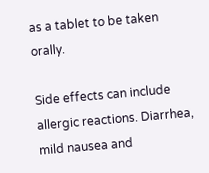as a tablet to be taken orally.

Side effects can include allergic reactions. Diarrhea, mild nausea and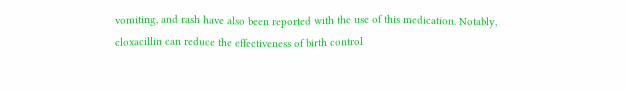vomiting, and rash have also been reported with the use of this medication. Notably, cloxacillin can reduce the effectiveness of birth control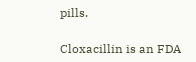pills.

Cloxacillin is an FDA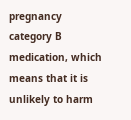pregnancy category B medication, which means that it is unlikely to harm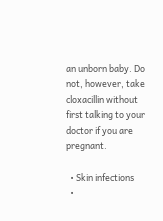an unborn baby. Do not, however, take cloxacillin without first talking to your doctor if you are pregnant.

  • Skin infections
  •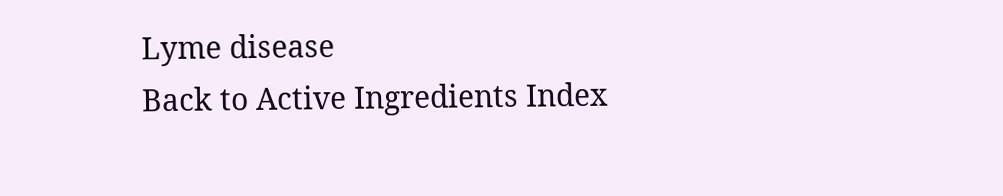Lyme disease
Back to Active Ingredients Index